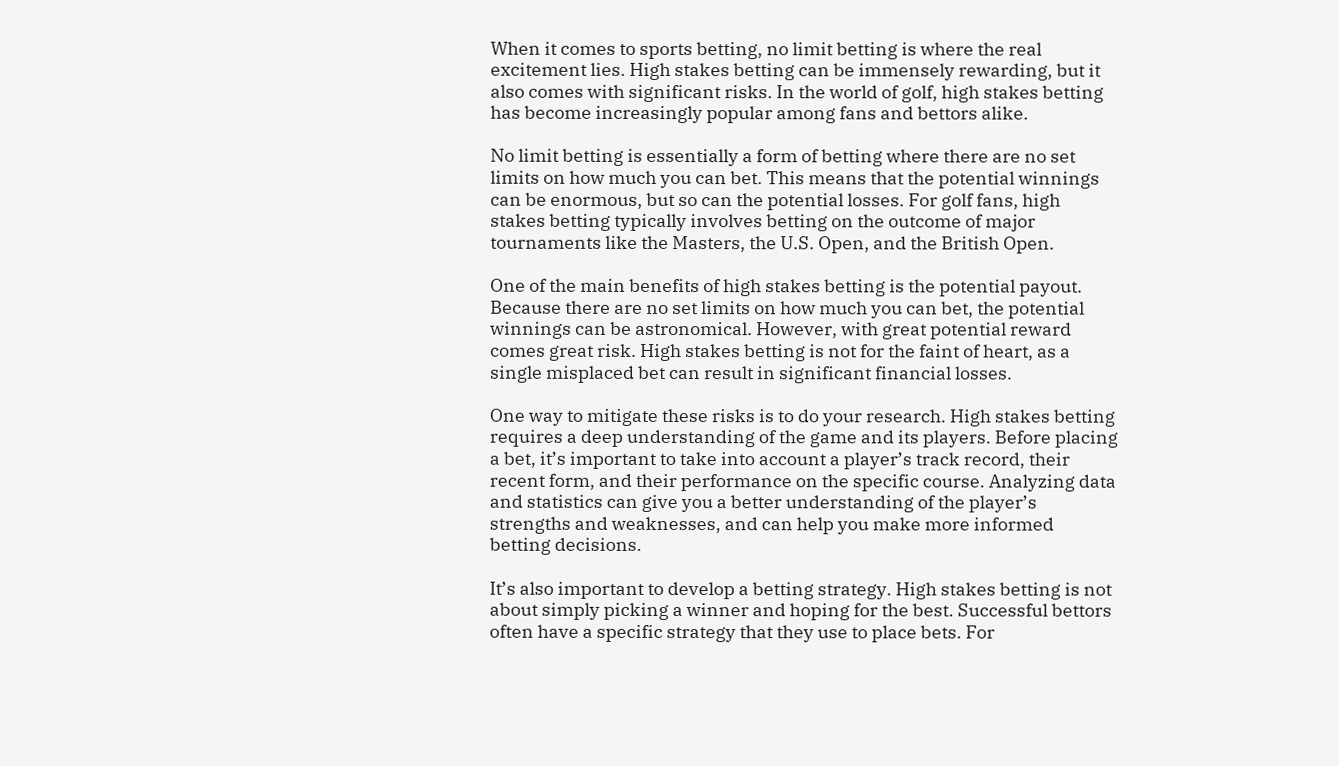When it comes to sports betting, no limit betting is where the real excitement lies. High stakes betting can be immensely rewarding, but it also comes with significant risks. In the world of golf, high stakes betting has become increasingly popular among fans and bettors alike.

No limit betting is essentially a form of betting where there are no set limits on how much you can bet. This means that the potential winnings can be enormous, but so can the potential losses. For golf fans, high stakes betting typically involves betting on the outcome of major tournaments like the Masters, the U.S. Open, and the British Open.

One of the main benefits of high stakes betting is the potential payout. Because there are no set limits on how much you can bet, the potential winnings can be astronomical. However, with great potential reward comes great risk. High stakes betting is not for the faint of heart, as a single misplaced bet can result in significant financial losses.

One way to mitigate these risks is to do your research. High stakes betting requires a deep understanding of the game and its players. Before placing a bet, it’s important to take into account a player’s track record, their recent form, and their performance on the specific course. Analyzing data and statistics can give you a better understanding of the player’s strengths and weaknesses, and can help you make more informed betting decisions.

It’s also important to develop a betting strategy. High stakes betting is not about simply picking a winner and hoping for the best. Successful bettors often have a specific strategy that they use to place bets. For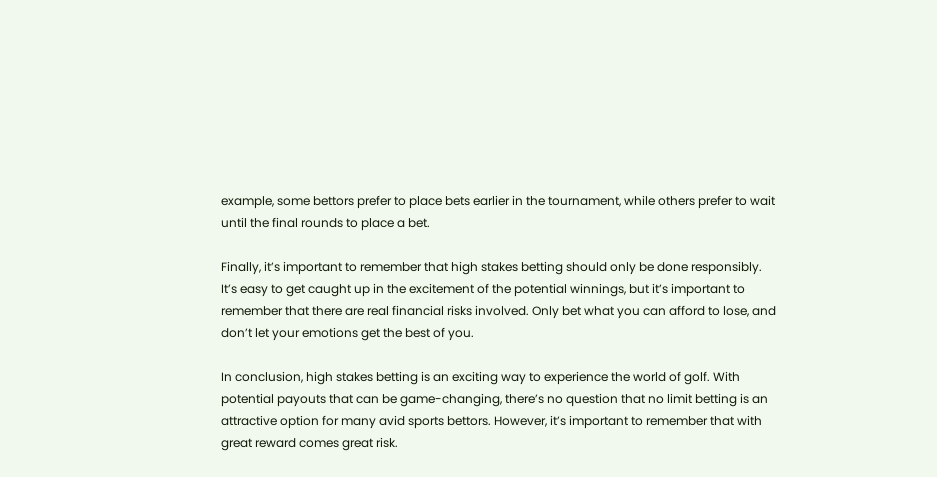example, some bettors prefer to place bets earlier in the tournament, while others prefer to wait until the final rounds to place a bet.

Finally, it’s important to remember that high stakes betting should only be done responsibly. It’s easy to get caught up in the excitement of the potential winnings, but it’s important to remember that there are real financial risks involved. Only bet what you can afford to lose, and don’t let your emotions get the best of you.

In conclusion, high stakes betting is an exciting way to experience the world of golf. With potential payouts that can be game-changing, there’s no question that no limit betting is an attractive option for many avid sports bettors. However, it’s important to remember that with great reward comes great risk.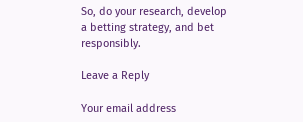So, do your research, develop a betting strategy, and bet responsibly.

Leave a Reply

Your email address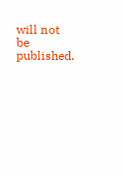will not be published.